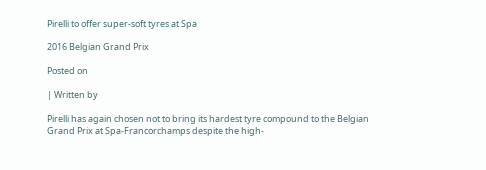Pirelli to offer super-soft tyres at Spa

2016 Belgian Grand Prix

Posted on

| Written by

Pirelli has again chosen not to bring its hardest tyre compound to the Belgian Grand Prix at Spa-Francorchamps despite the high-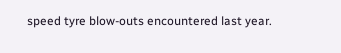speed tyre blow-outs encountered last year.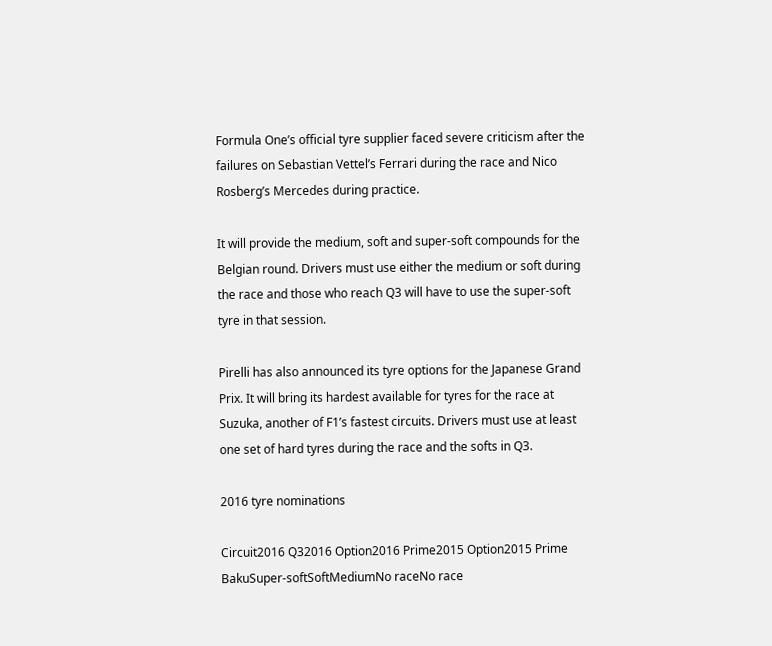Formula One’s official tyre supplier faced severe criticism after the failures on Sebastian Vettel’s Ferrari during the race and Nico Rosberg’s Mercedes during practice.

It will provide the medium, soft and super-soft compounds for the Belgian round. Drivers must use either the medium or soft during the race and those who reach Q3 will have to use the super-soft tyre in that session.

Pirelli has also announced its tyre options for the Japanese Grand Prix. It will bring its hardest available for tyres for the race at Suzuka, another of F1’s fastest circuits. Drivers must use at least one set of hard tyres during the race and the softs in Q3.

2016 tyre nominations

Circuit2016 Q32016 Option2016 Prime2015 Option2015 Prime
BakuSuper-softSoftMediumNo raceNo race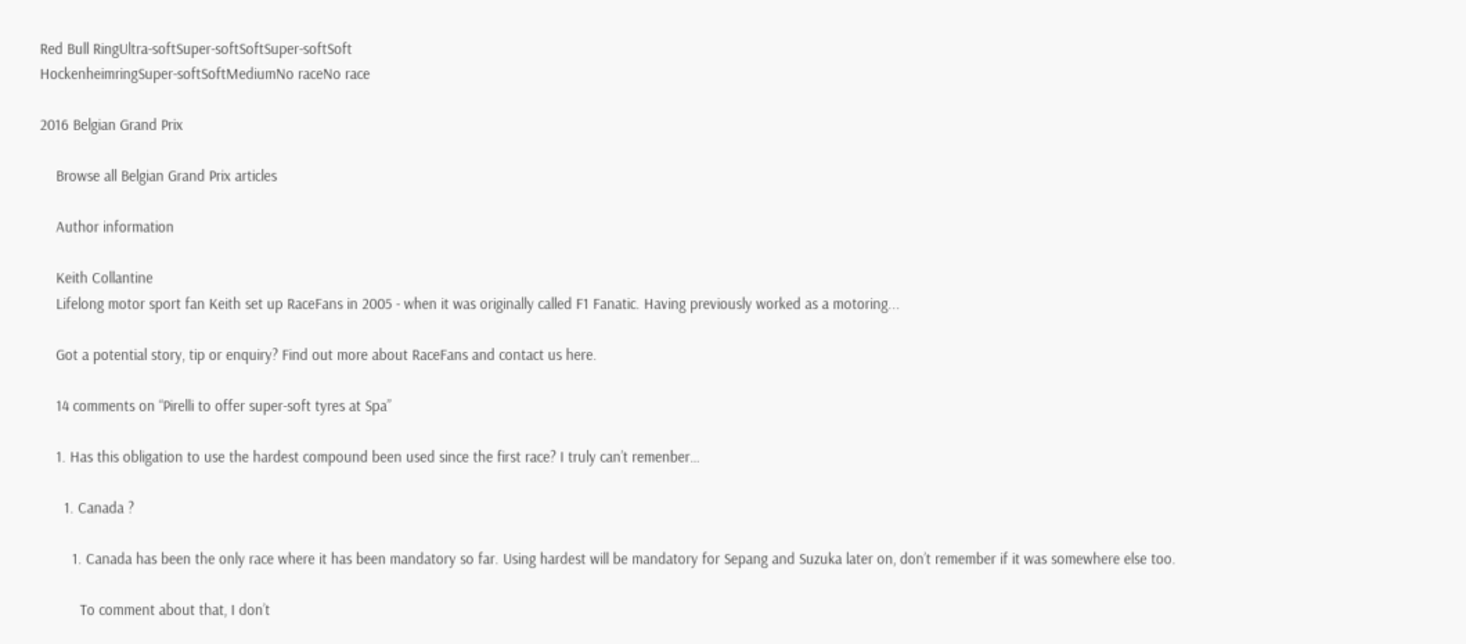Red Bull RingUltra-softSuper-softSoftSuper-softSoft
HockenheimringSuper-softSoftMediumNo raceNo race

2016 Belgian Grand Prix

    Browse all Belgian Grand Prix articles

    Author information

    Keith Collantine
    Lifelong motor sport fan Keith set up RaceFans in 2005 - when it was originally called F1 Fanatic. Having previously worked as a motoring...

    Got a potential story, tip or enquiry? Find out more about RaceFans and contact us here.

    14 comments on “Pirelli to offer super-soft tyres at Spa”

    1. Has this obligation to use the hardest compound been used since the first race? I truly can’t remenber…

      1. Canada ?

        1. Canada has been the only race where it has been mandatory so far. Using hardest will be mandatory for Sepang and Suzuka later on, don’t remember if it was somewhere else too.

          To comment about that, I don’t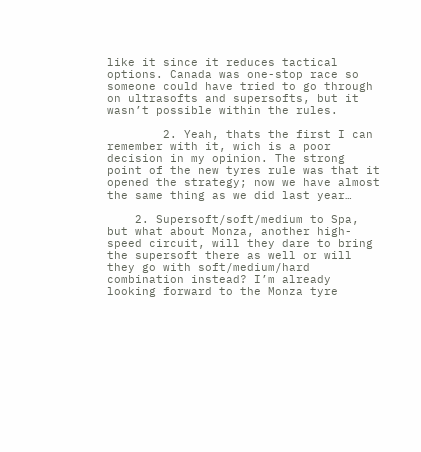like it since it reduces tactical options. Canada was one-stop race so someone could have tried to go through on ultrasofts and supersofts, but it wasn’t possible within the rules.

        2. Yeah, thats the first I can remember with it, wich is a poor decision in my opinion. The strong point of the new tyres rule was that it opened the strategy; now we have almost the same thing as we did last year…

    2. Supersoft/soft/medium to Spa, but what about Monza, another high-speed circuit, will they dare to bring the supersoft there as well or will they go with soft/medium/hard combination instead? I’m already looking forward to the Monza tyre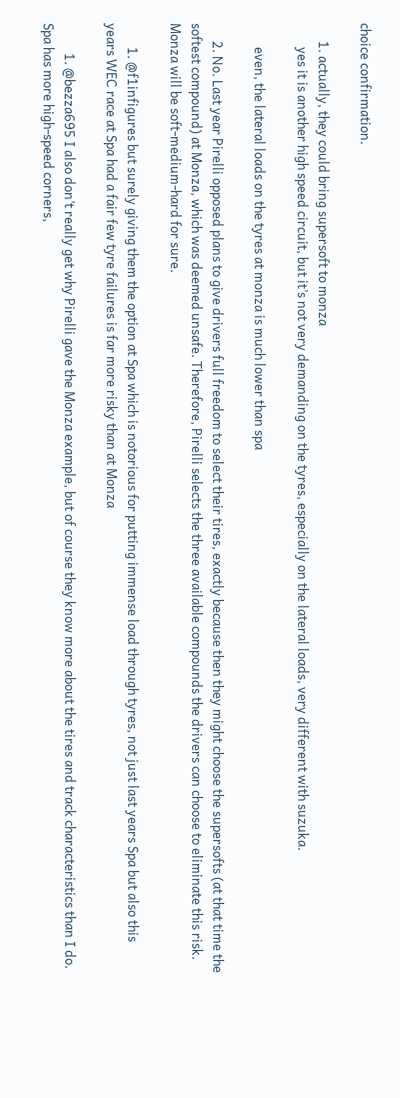choice confirmation.

      1. actually, they could bring supersoft to monza
        yes it is another high speed circuit, but it’s not very demanding on the tyres, especially on the lateral loads, very different with suzuka.

        even, the lateral loads on the tyres at monza is much lower than spa

      2. No. Last year Pirelli opposed plans to give drivers full freedom to select their tires, exactly because then they might choose the supersofts (at that time the softest compound) at Monza, which was deemed unsafe. Therefore, Pirelli selects the three available compounds the drivers can choose to eliminate this risk. Monza will be soft-medium-hard for sure.

        1. @f1infigures but surely giving them the option at Spa which is notorious for putting immense load through tyres, not just last years Spa but also this years WEC race at Spa had a fair few tyre failures is far more risky than at Monza

          1. @bezza695 I also don’t really get why Pirelli gave the Monza example, but of course they know more about the tires and track characteristics than I do. Spa has more high-speed corners,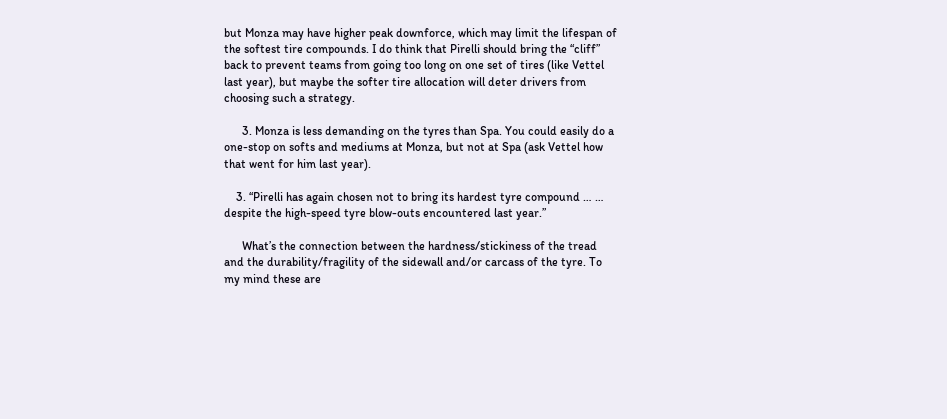but Monza may have higher peak downforce, which may limit the lifespan of the softest tire compounds. I do think that Pirelli should bring the “cliff” back to prevent teams from going too long on one set of tires (like Vettel last year), but maybe the softer tire allocation will deter drivers from choosing such a strategy.

      3. Monza is less demanding on the tyres than Spa. You could easily do a one-stop on softs and mediums at Monza, but not at Spa (ask Vettel how that went for him last year).

    3. “Pirelli has again chosen not to bring its hardest tyre compound … … despite the high-speed tyre blow-outs encountered last year.”

      What’s the connection between the hardness/stickiness of the tread and the durability/fragility of the sidewall and/or carcass of the tyre. To my mind these are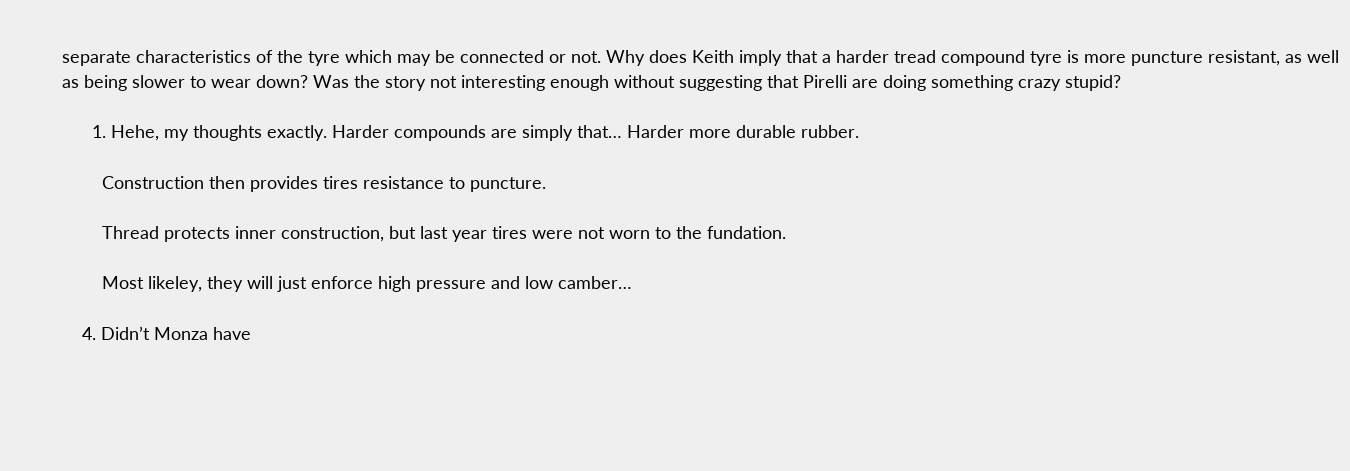separate characteristics of the tyre which may be connected or not. Why does Keith imply that a harder tread compound tyre is more puncture resistant, as well as being slower to wear down? Was the story not interesting enough without suggesting that Pirelli are doing something crazy stupid?

      1. Hehe, my thoughts exactly. Harder compounds are simply that… Harder more durable rubber.

        Construction then provides tires resistance to puncture.

        Thread protects inner construction, but last year tires were not worn to the fundation.

        Most likeley, they will just enforce high pressure and low camber…

    4. Didn’t Monza have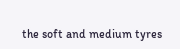the soft and medium tyres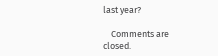last year?

    Comments are closed.